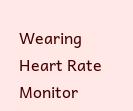Wearing Heart Rate Monitor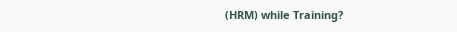(HRM) while Training?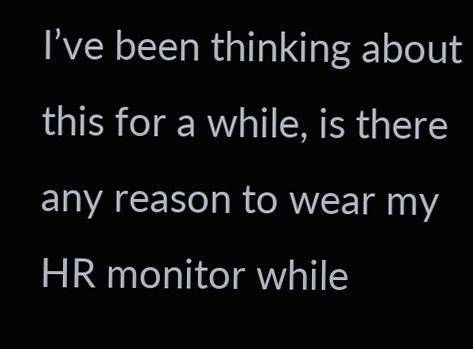I’ve been thinking about this for a while, is there any reason to wear my HR monitor while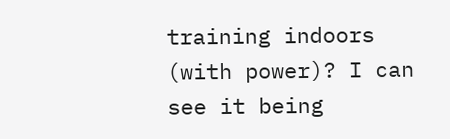training indoors (with power)? I can see it being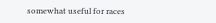somewhat useful for races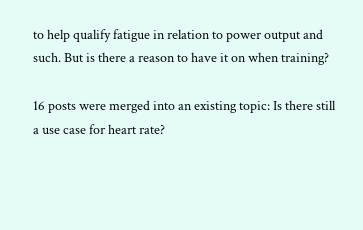to help qualify fatigue in relation to power output and such. But is there a reason to have it on when training?

16 posts were merged into an existing topic: Is there still a use case for heart rate?